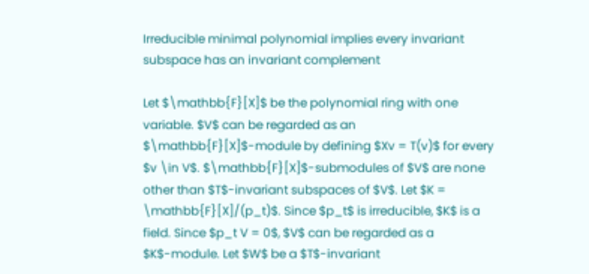Irreducible minimal polynomial implies every invariant subspace has an invariant complement

Let $\mathbb{F}[X]$ be the polynomial ring with one variable. $V$ can be regarded as an $\mathbb{F}[X]$-module by defining $Xv = T(v)$ for every $v \in V$. $\mathbb{F}[X]$-submodules of $V$ are none other than $T$-invariant subspaces of $V$. Let $K = \mathbb{F}[X]/(p_t)$. Since $p_t$ is irreducible, $K$ is a field. Since $p_t V = 0$, $V$ can be regarded as a $K$-module. Let $W$ be a $T$-invariant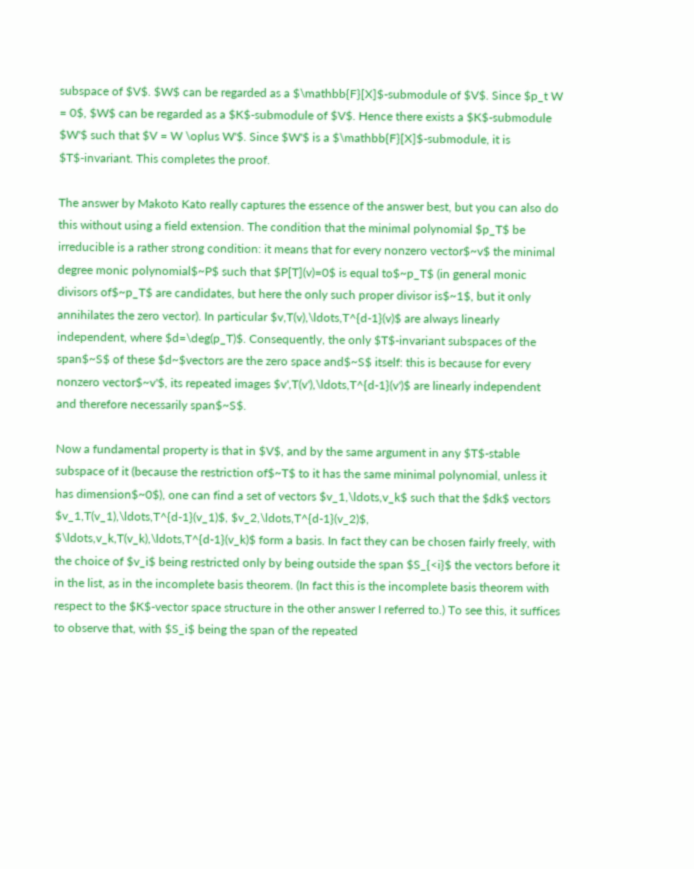subspace of $V$. $W$ can be regarded as a $\mathbb{F}[X]$-submodule of $V$. Since $p_t W = 0$, $W$ can be regarded as a $K$-submodule of $V$. Hence there exists a $K$-submodule $W'$ such that $V = W \oplus W'$. Since $W'$ is a $\mathbb{F}[X]$-submodule, it is $T$-invariant. This completes the proof.

The answer by Makoto Kato really captures the essence of the answer best, but you can also do this without using a field extension. The condition that the minimal polynomial $p_T$ be irreducible is a rather strong condition: it means that for every nonzero vector$~v$ the minimal degree monic polynomial$~P$ such that $P[T](v)=0$ is equal to$~p_T$ (in general monic divisors of$~p_T$ are candidates, but here the only such proper divisor is$~1$, but it only annihilates the zero vector). In particular $v,T(v),\ldots,T^{d-1}(v)$ are always linearly independent, where $d=\deg(p_T)$. Consequently, the only $T$-invariant subspaces of the span$~S$ of these $d~$vectors are the zero space and$~S$ itself: this is because for every nonzero vector$~v'$, its repeated images $v',T(v'),\ldots,T^{d-1}(v')$ are linearly independent and therefore necessarily span$~S$.

Now a fundamental property is that in $V$, and by the same argument in any $T$-stable subspace of it (because the restriction of$~T$ to it has the same minimal polynomial, unless it has dimension$~0$), one can find a set of vectors $v_1,\ldots,v_k$ such that the $dk$ vectors $v_1,T(v_1),\ldots,T^{d-1}(v_1)$, $v_2,\ldots,T^{d-1}(v_2)$, $\ldots,v_k,T(v_k),\ldots,T^{d-1}(v_k)$ form a basis. In fact they can be chosen fairly freely, with the choice of $v_i$ being restricted only by being outside the span $S_{<i}$ the vectors before it in the list, as in the incomplete basis theorem. (In fact this is the incomplete basis theorem with respect to the $K$-vector space structure in the other answer I referred to.) To see this, it suffices to observe that, with $S_i$ being the span of the repeated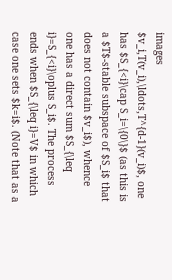images $v_i,T(v_i),\ldots,T^{d-1}(v_i)$, one has $S_{<i}\cap S_i=\{0\}$ (as this is a $T$-stable subspace of $S_i$ that does not contain $v_i$), whence one has a direct sum $S_{\leq i}=S_{<i}\oplus S_i$. The process ends when $S_{\leq i}=V$ in which case one sets $k=i$. (Note that as a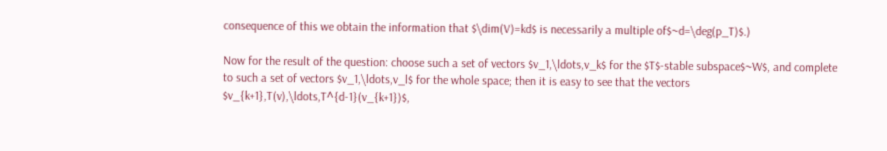consequence of this we obtain the information that $\dim(V)=kd$ is necessarily a multiple of$~d=\deg(p_T)$.)

Now for the result of the question: choose such a set of vectors $v_1,\ldots,v_k$ for the $T$-stable subspace$~W$, and complete to such a set of vectors $v_1,\ldots,v_l$ for the whole space; then it is easy to see that the vectors $v_{k+1},T(v),\ldots,T^{d-1}(v_{k+1})$,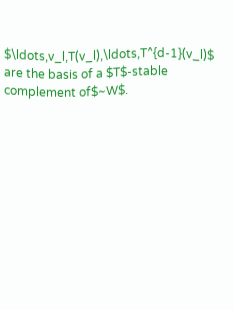$\ldots,v_l,T(v_l),\ldots,T^{d-1}(v_l)$ are the basis of a $T$-stable complement of$~W$.